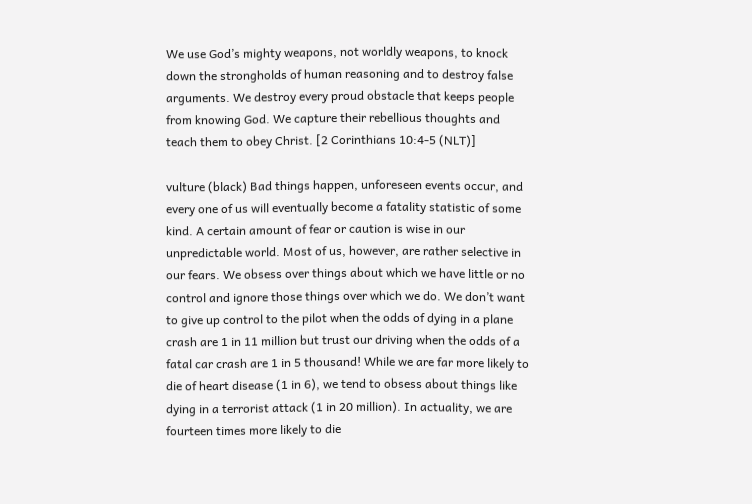We use God’s mighty weapons, not worldly weapons, to knock down the strongholds of human reasoning and to destroy false arguments. We destroy every proud obstacle that keeps people from knowing God. We capture their rebellious thoughts and teach them to obey Christ. [2 Corinthians 10:4-5 (NLT)]

vulture (black) Bad things happen, unforeseen events occur, and every one of us will eventually become a fatality statistic of some kind. A certain amount of fear or caution is wise in our unpredictable world. Most of us, however, are rather selective in our fears. We obsess over things about which we have little or no control and ignore those things over which we do. We don’t want to give up control to the pilot when the odds of dying in a plane crash are 1 in 11 million but trust our driving when the odds of a fatal car crash are 1 in 5 thousand! While we are far more likely to die of heart disease (1 in 6), we tend to obsess about things like dying in a terrorist attack (1 in 20 million). In actuality, we are fourteen times more likely to die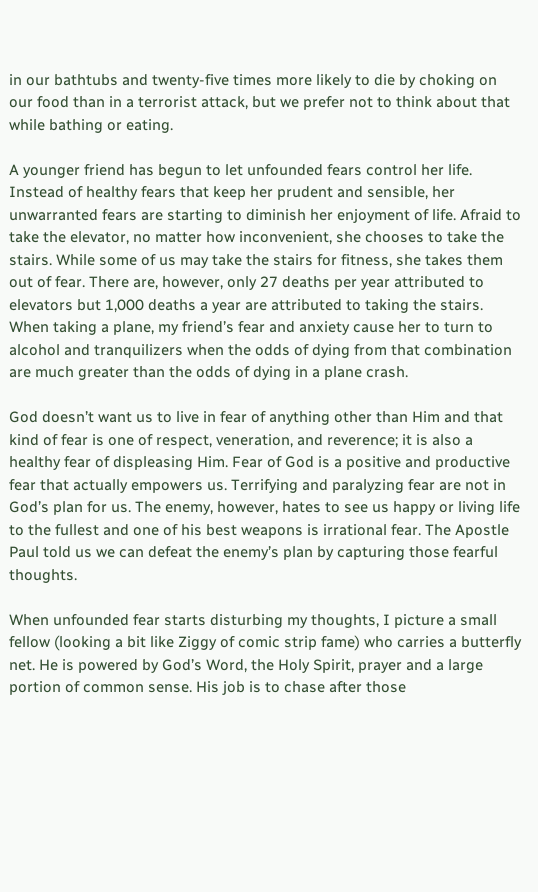in our bathtubs and twenty-five times more likely to die by choking on our food than in a terrorist attack, but we prefer not to think about that while bathing or eating.

A younger friend has begun to let unfounded fears control her life. Instead of healthy fears that keep her prudent and sensible, her unwarranted fears are starting to diminish her enjoyment of life. Afraid to take the elevator, no matter how inconvenient, she chooses to take the stairs. While some of us may take the stairs for fitness, she takes them out of fear. There are, however, only 27 deaths per year attributed to elevators but 1,000 deaths a year are attributed to taking the stairs. When taking a plane, my friend’s fear and anxiety cause her to turn to alcohol and tranquilizers when the odds of dying from that combination are much greater than the odds of dying in a plane crash.

God doesn’t want us to live in fear of anything other than Him and that kind of fear is one of respect, veneration, and reverence; it is also a healthy fear of displeasing Him. Fear of God is a positive and productive fear that actually empowers us. Terrifying and paralyzing fear are not in God’s plan for us. The enemy, however, hates to see us happy or living life to the fullest and one of his best weapons is irrational fear. The Apostle Paul told us we can defeat the enemy’s plan by capturing those fearful thoughts.

When unfounded fear starts disturbing my thoughts, I picture a small fellow (looking a bit like Ziggy of comic strip fame) who carries a butterfly net. He is powered by God’s Word, the Holy Spirit, prayer and a large portion of common sense. His job is to chase after those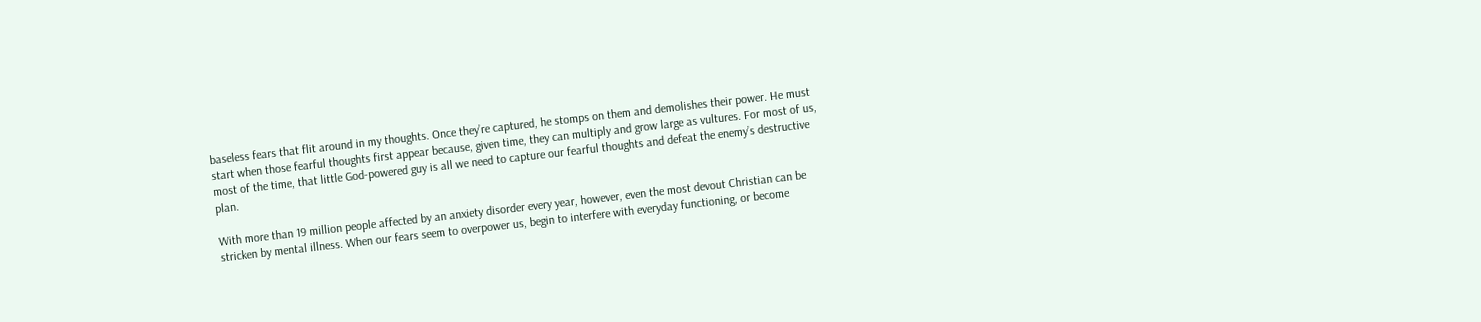baseless fears that flit around in my thoughts. Once they’re captured, he stomps on them and demolishes their power. He must start when those fearful thoughts first appear because, given time, they can multiply and grow large as vultures. For most of us, most of the time, that little God-powered guy is all we need to capture our fearful thoughts and defeat the enemy’s destructive plan.

With more than 19 million people affected by an anxiety disorder every year, however, even the most devout Christian can be stricken by mental illness. When our fears seem to overpower us, begin to interfere with everyday functioning, or become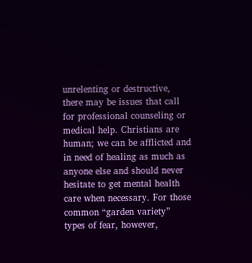unrelenting or destructive, there may be issues that call for professional counseling or medical help. Christians are human; we can be afflicted and in need of healing as much as anyone else and should never hesitate to get mental health care when necessary. For those common “garden variety” types of fear, however,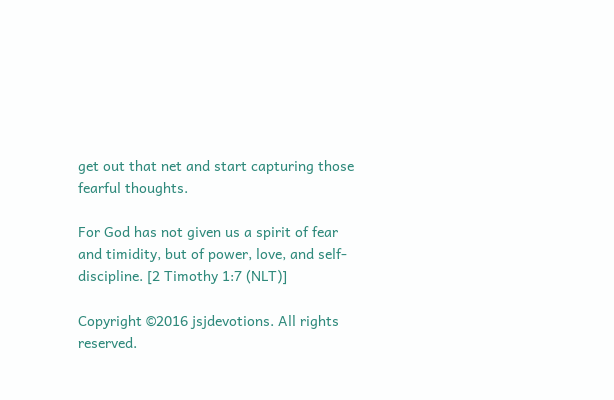get out that net and start capturing those fearful thoughts.

For God has not given us a spirit of fear and timidity, but of power, love, and self-discipline. [2 Timothy 1:7 (NLT)]

Copyright ©2016 jsjdevotions. All rights reserved.